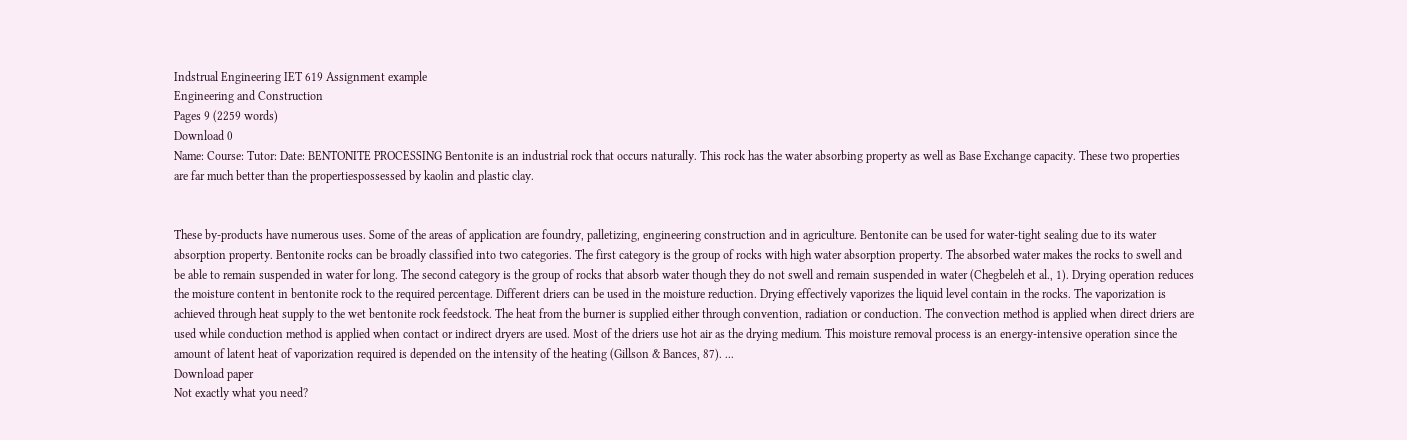Indstrual Engineering IET 619 Assignment example
Engineering and Construction
Pages 9 (2259 words)
Download 0
Name: Course: Tutor: Date: BENTONITE PROCESSING Bentonite is an industrial rock that occurs naturally. This rock has the water absorbing property as well as Base Exchange capacity. These two properties are far much better than the propertiespossessed by kaolin and plastic clay.


These by-products have numerous uses. Some of the areas of application are foundry, palletizing, engineering construction and in agriculture. Bentonite can be used for water-tight sealing due to its water absorption property. Bentonite rocks can be broadly classified into two categories. The first category is the group of rocks with high water absorption property. The absorbed water makes the rocks to swell and be able to remain suspended in water for long. The second category is the group of rocks that absorb water though they do not swell and remain suspended in water (Chegbeleh et al., 1). Drying operation reduces the moisture content in bentonite rock to the required percentage. Different driers can be used in the moisture reduction. Drying effectively vaporizes the liquid level contain in the rocks. The vaporization is achieved through heat supply to the wet bentonite rock feedstock. The heat from the burner is supplied either through convention, radiation or conduction. The convection method is applied when direct driers are used while conduction method is applied when contact or indirect dryers are used. Most of the driers use hot air as the drying medium. This moisture removal process is an energy-intensive operation since the amount of latent heat of vaporization required is depended on the intensity of the heating (Gillson & Bances, 87). ...
Download paper
Not exactly what you need?